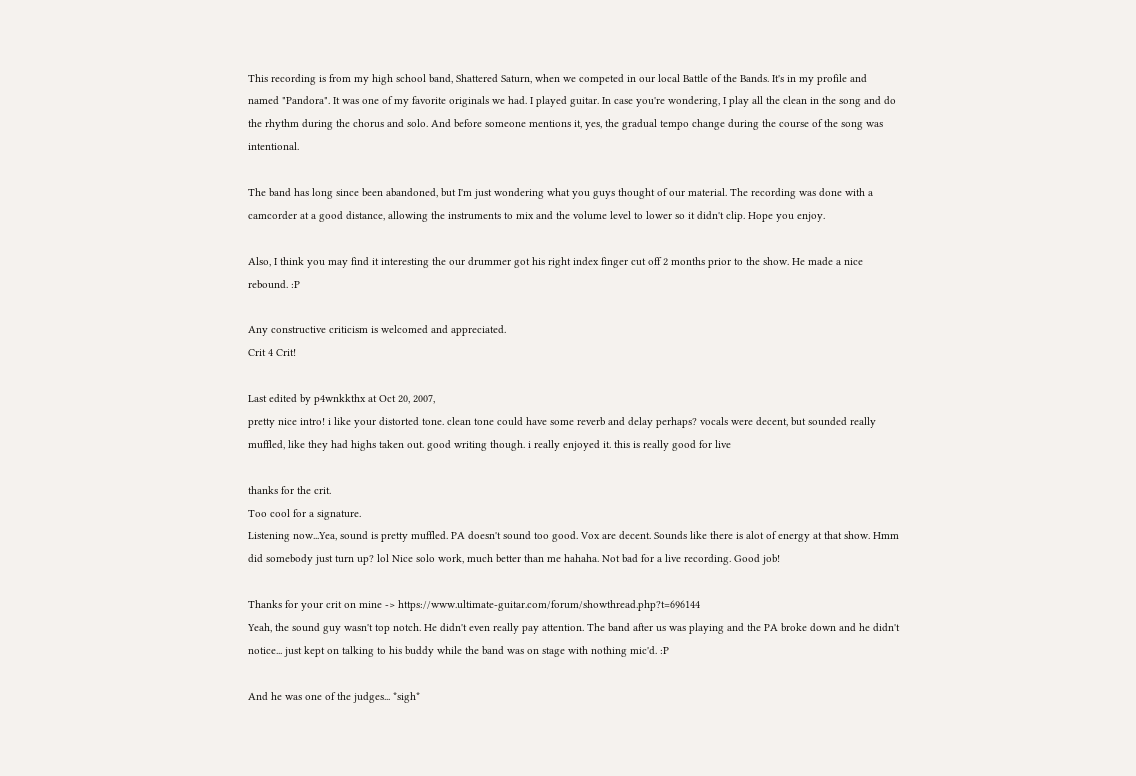This recording is from my high school band, Shattered Saturn, when we competed in our local Battle of the Bands. It's in my profile and named "Pandora". It was one of my favorite originals we had. I played guitar. In case you're wondering, I play all the clean in the song and do the rhythm during the chorus and solo. And before someone mentions it, yes, the gradual tempo change during the course of the song was intentional.

The band has long since been abandoned, but I'm just wondering what you guys thought of our material. The recording was done with a camcorder at a good distance, allowing the instruments to mix and the volume level to lower so it didn't clip. Hope you enjoy.

Also, I think you may find it interesting the our drummer got his right index finger cut off 2 months prior to the show. He made a nice rebound. :P

Any constructive criticism is welcomed and appreciated.
Crit 4 Crit!

Last edited by p4wnkkthx at Oct 20, 2007,
pretty nice intro! i like your distorted tone. clean tone could have some reverb and delay perhaps? vocals were decent, but sounded really muffled, like they had highs taken out. good writing though. i really enjoyed it. this is really good for live

thanks for the crit.
Too cool for a signature.
Listening now...Yea, sound is pretty muffled. PA doesn't sound too good. Vox are decent. Sounds like there is alot of energy at that show. Hmm did somebody just turn up? lol Nice solo work, much better than me hahaha. Not bad for a live recording. Good job!

Thanks for your crit on mine -> https://www.ultimate-guitar.com/forum/showthread.php?t=696144
Yeah, the sound guy wasn't top notch. He didn't even really pay attention. The band after us was playing and the PA broke down and he didn't notice... just kept on talking to his buddy while the band was on stage with nothing mic'd. :P

And he was one of the judges... *sigh*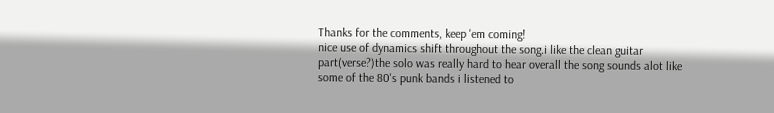Thanks for the comments, keep 'em coming!
nice use of dynamics shift throughout the song.i like the clean guitar part(verse?)the solo was really hard to hear overall the song sounds alot like some of the 80's punk bands i listened to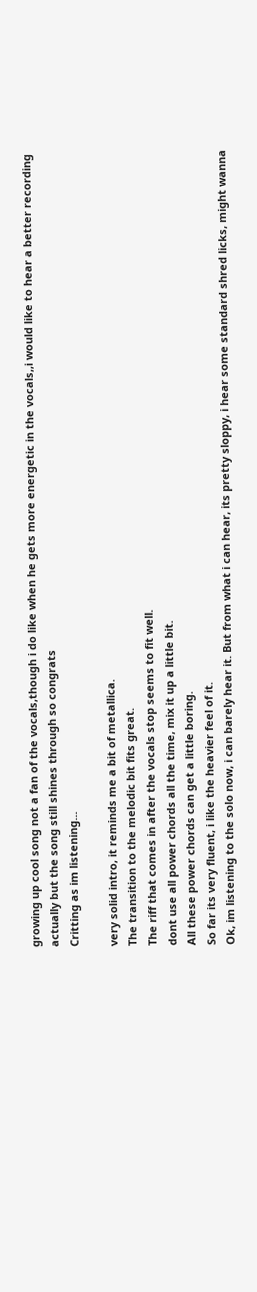growing up cool song not a fan of the vocals,though i do like when he gets more energetic in the vocals,,i would like to hear a better recording actually but the song still shines through so congrats
Critting as im listening...

very solid intro, it reminds me a bit of metallica.
The transition to the melodic bit fits great.
The riff that comes in after the vocals stop seems to fit well.
dont use all power chords all the time, mix it up a little bit.
All these power chords can get a little boring.
So far its very fluent, i like the heavier feel of it.
Ok, im listening to the solo now, i can barely hear it. But from what i can hear, its pretty sloppy, i hear some standard shred licks, might wanna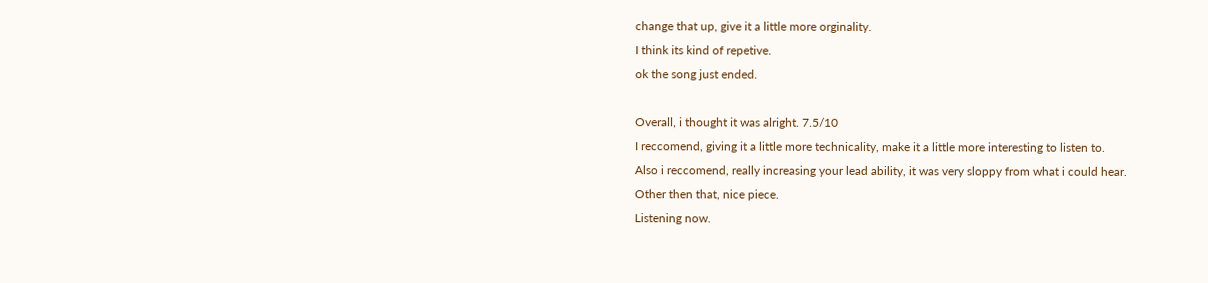change that up, give it a little more orginality.
I think its kind of repetive.
ok the song just ended.

Overall, i thought it was alright. 7.5/10
I reccomend, giving it a little more technicality, make it a little more interesting to listen to.
Also i reccomend, really increasing your lead ability, it was very sloppy from what i could hear.
Other then that, nice piece.
Listening now.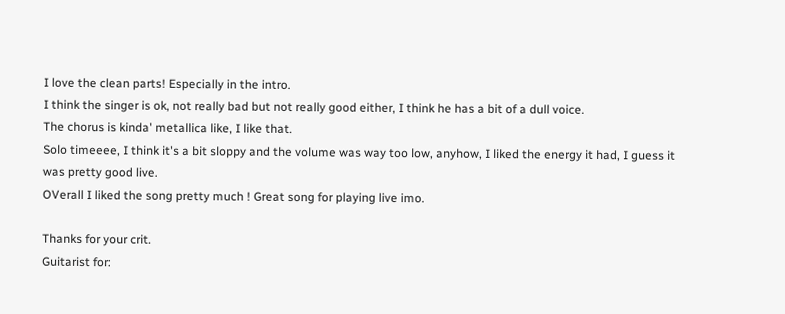I love the clean parts! Especially in the intro.
I think the singer is ok, not really bad but not really good either, I think he has a bit of a dull voice.
The chorus is kinda' metallica like, I like that.
Solo timeeee, I think it's a bit sloppy and the volume was way too low, anyhow, I liked the energy it had, I guess it was pretty good live.
OVerall I liked the song pretty much ! Great song for playing live imo.

Thanks for your crit.
Guitarist for: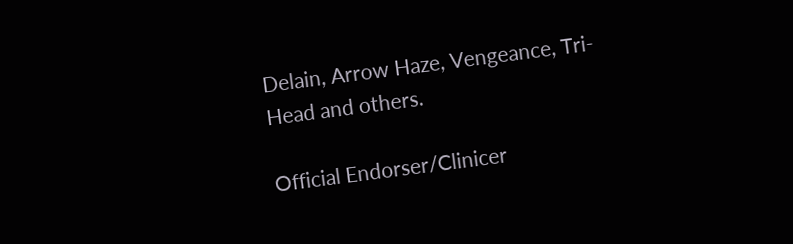Delain, Arrow Haze, Vengeance, Tri-Head and others.

Official Endorser/Clinicer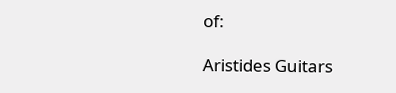of:

Aristides Guitars